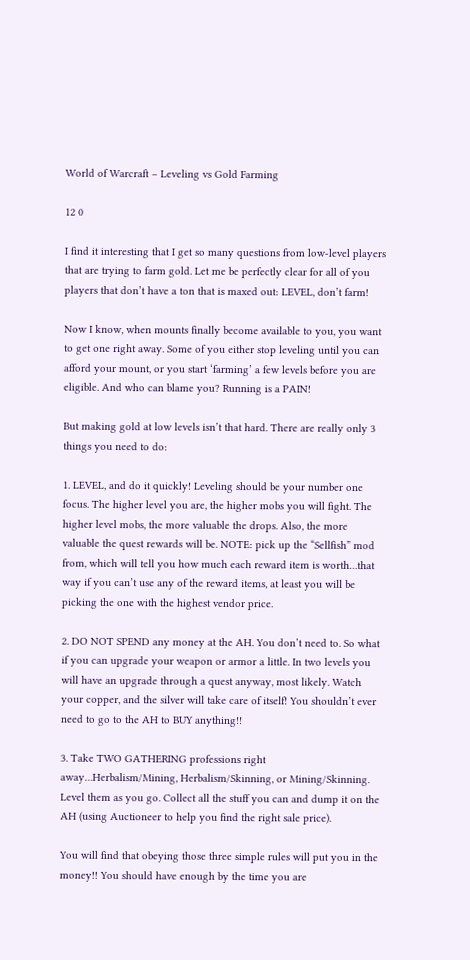World of Warcraft – Leveling vs Gold Farming

12 0

I find it interesting that I get so many questions from low-level players that are trying to farm gold. Let me be perfectly clear for all of you players that don’t have a ton that is maxed out: LEVEL, don’t farm!

Now I know, when mounts finally become available to you, you want to get one right away. Some of you either stop leveling until you can afford your mount, or you start ‘farming’ a few levels before you are eligible. And who can blame you? Running is a PAIN!

But making gold at low levels isn’t that hard. There are really only 3 things you need to do:

1. LEVEL, and do it quickly! Leveling should be your number one focus. The higher level you are, the higher mobs you will fight. The higher level mobs, the more valuable the drops. Also, the more valuable the quest rewards will be. NOTE: pick up the “Sellfish” mod from, which will tell you how much each reward item is worth…that way if you can’t use any of the reward items, at least you will be picking the one with the highest vendor price.

2. DO NOT SPEND any money at the AH. You don’t need to. So what if you can upgrade your weapon or armor a little. In two levels you will have an upgrade through a quest anyway, most likely. Watch your copper, and the silver will take care of itself! You shouldn’t ever need to go to the AH to BUY anything!!

3. Take TWO GATHERING professions right away…Herbalism/Mining, Herbalism/Skinning, or Mining/Skinning. Level them as you go. Collect all the stuff you can and dump it on the AH (using Auctioneer to help you find the right sale price).

You will find that obeying those three simple rules will put you in the money!! You should have enough by the time you are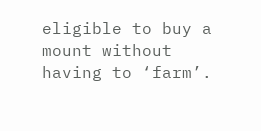eligible to buy a mount without having to ‘farm’.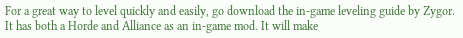For a great way to level quickly and easily, go download the in-game leveling guide by Zygor. It has both a Horde and Alliance as an in-game mod. It will make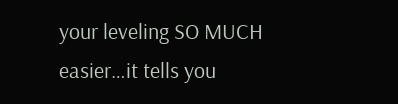your leveling SO MUCH easier…it tells you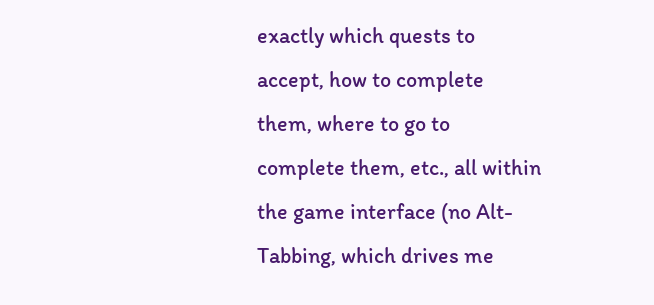exactly which quests to accept, how to complete them, where to go to complete them, etc., all within the game interface (no Alt-Tabbing, which drives me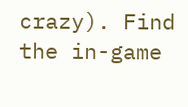crazy). Find the in-game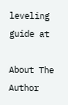leveling guide at

About The Author